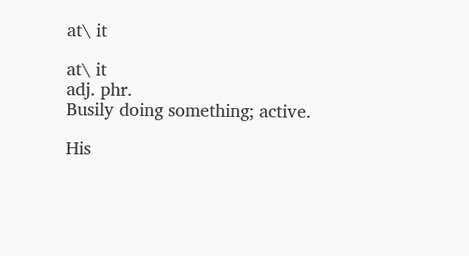at\ it

at\ it
adj. phr.
Busily doing something; active.

His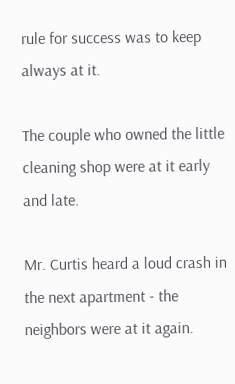rule for success was to keep always at it.

The couple who owned the little cleaning shop were at it early and late.

Mr. Curtis heard a loud crash in the next apartment - the neighbors were at it again.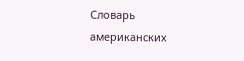Словарь американских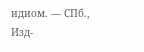идиом. — СПб., Изд-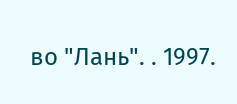во "Лань". . 1997.